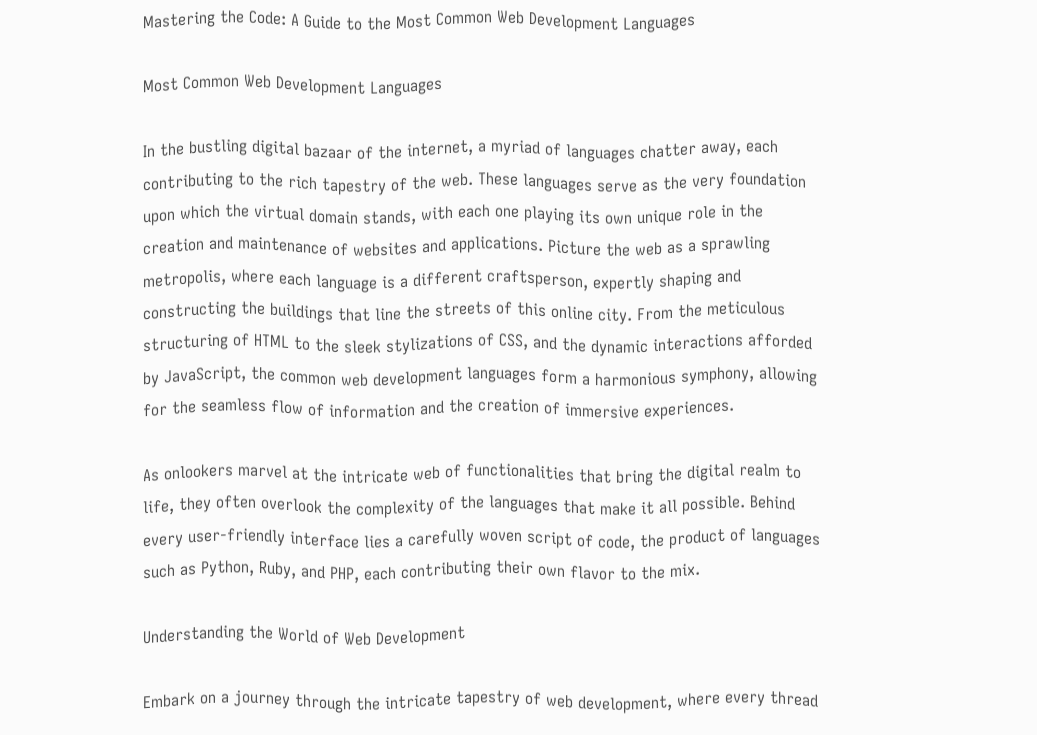Mastering the Code: A Guide to the Most Common Web Development Languages

Most Common Web Development Languages

In the bustling digital bazaar of the internet, a myriad of languages chatter away, each contributing to the rich tapestry of the web. These languages serve as the very foundation upon which the virtual domain stands, with each one playing its own unique role in the creation and maintenance of websites and applications. Picture the web as a sprawling metropolis, where each language is a different craftsperson, expertly shaping and constructing the buildings that line the streets of this online city. From the meticulous structuring of HTML to the sleek stylizations of CSS, and the dynamic interactions afforded by JavaScript, the common web development languages form a harmonious symphony, allowing for the seamless flow of information and the creation of immersive experiences.

As onlookers marvel at the intricate web of functionalities that bring the digital realm to life, they often overlook the complexity of the languages that make it all possible. Behind every user-friendly interface lies a carefully woven script of code, the product of languages such as Python, Ruby, and PHP, each contributing their own flavor to the mix.

Understanding the World of Web Development

Embark on a journey through the intricate tapestry of web development, where every thread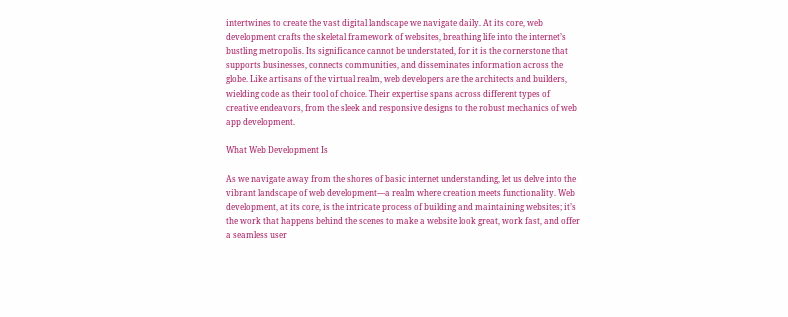intertwines to create the vast digital landscape we navigate daily. At its core, web development crafts the skeletal framework of websites, breathing life into the internet’s bustling metropolis. Its significance cannot be understated, for it is the cornerstone that supports businesses, connects communities, and disseminates information across the globe. Like artisans of the virtual realm, web developers are the architects and builders, wielding code as their tool of choice. Their expertise spans across different types of creative endeavors, from the sleek and responsive designs to the robust mechanics of web app development.

What Web Development Is

As we navigate away from the shores of basic internet understanding, let us delve into the vibrant landscape of web development—a realm where creation meets functionality. Web development, at its core, is the intricate process of building and maintaining websites; it’s the work that happens behind the scenes to make a website look great, work fast, and offer a seamless user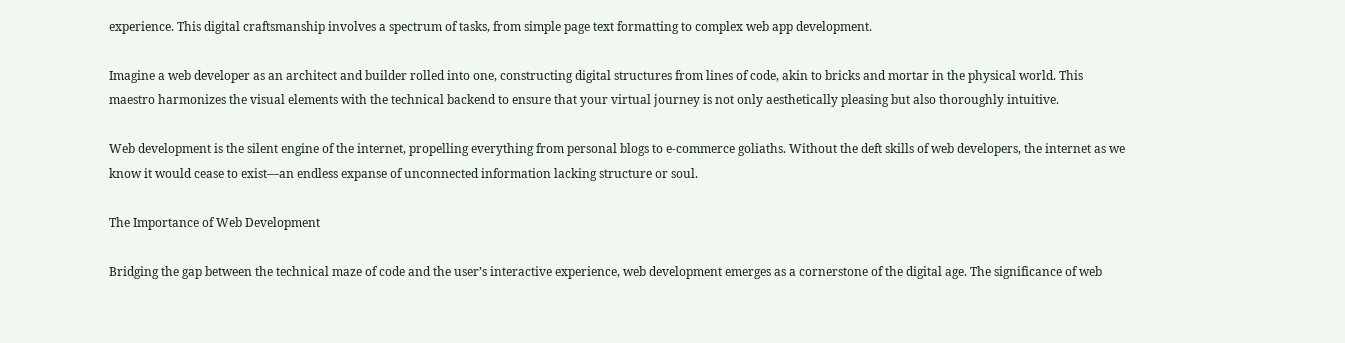experience. This digital craftsmanship involves a spectrum of tasks, from simple page text formatting to complex web app development.

Imagine a web developer as an architect and builder rolled into one, constructing digital structures from lines of code, akin to bricks and mortar in the physical world. This maestro harmonizes the visual elements with the technical backend to ensure that your virtual journey is not only aesthetically pleasing but also thoroughly intuitive.

Web development is the silent engine of the internet, propelling everything from personal blogs to e-commerce goliaths. Without the deft skills of web developers, the internet as we know it would cease to exist—an endless expanse of unconnected information lacking structure or soul.

The Importance of Web Development

Bridging the gap between the technical maze of code and the user’s interactive experience, web development emerges as a cornerstone of the digital age. The significance of web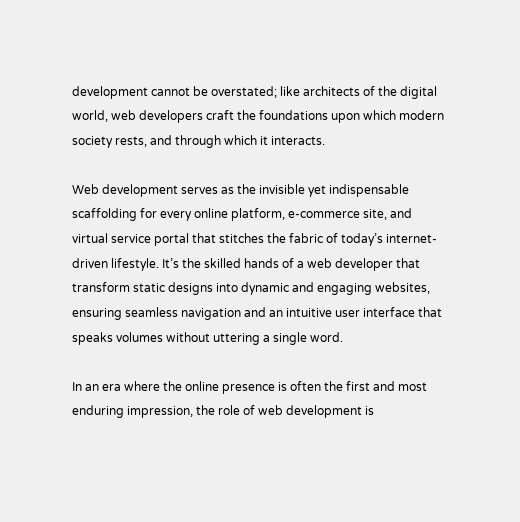development cannot be overstated; like architects of the digital world, web developers craft the foundations upon which modern society rests, and through which it interacts.

Web development serves as the invisible yet indispensable scaffolding for every online platform, e-commerce site, and virtual service portal that stitches the fabric of today’s internet-driven lifestyle. It’s the skilled hands of a web developer that transform static designs into dynamic and engaging websites, ensuring seamless navigation and an intuitive user interface that speaks volumes without uttering a single word.

In an era where the online presence is often the first and most enduring impression, the role of web development is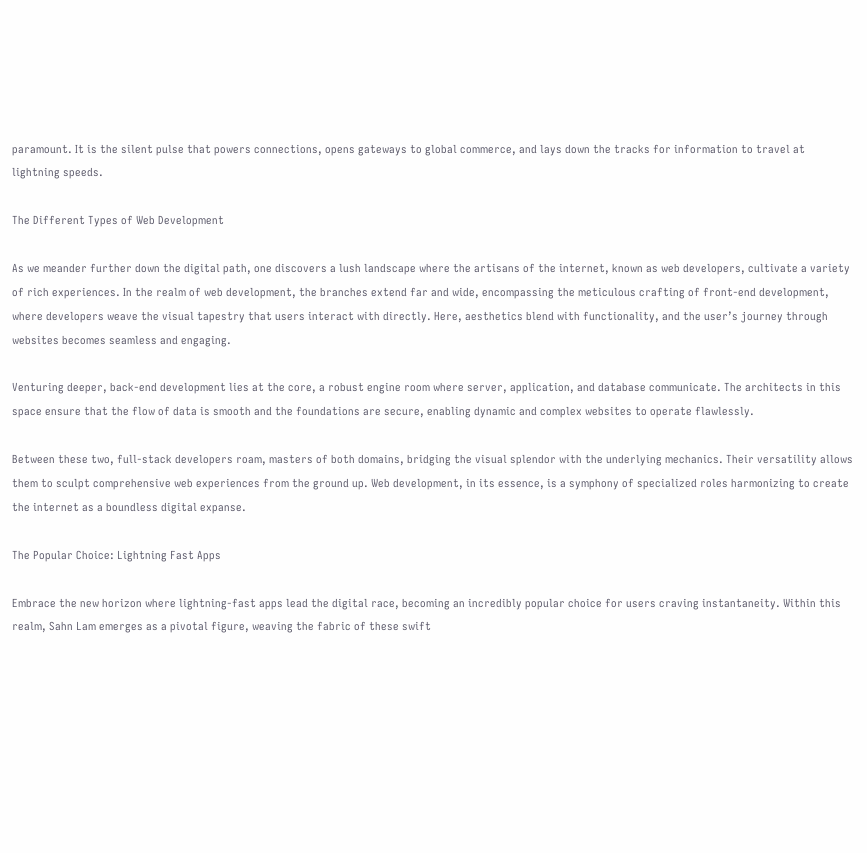paramount. It is the silent pulse that powers connections, opens gateways to global commerce, and lays down the tracks for information to travel at lightning speeds.

The Different Types of Web Development

As we meander further down the digital path, one discovers a lush landscape where the artisans of the internet, known as web developers, cultivate a variety of rich experiences. In the realm of web development, the branches extend far and wide, encompassing the meticulous crafting of front-end development, where developers weave the visual tapestry that users interact with directly. Here, aesthetics blend with functionality, and the user’s journey through websites becomes seamless and engaging.

Venturing deeper, back-end development lies at the core, a robust engine room where server, application, and database communicate. The architects in this space ensure that the flow of data is smooth and the foundations are secure, enabling dynamic and complex websites to operate flawlessly.

Between these two, full-stack developers roam, masters of both domains, bridging the visual splendor with the underlying mechanics. Their versatility allows them to sculpt comprehensive web experiences from the ground up. Web development, in its essence, is a symphony of specialized roles harmonizing to create the internet as a boundless digital expanse.

The Popular Choice: Lightning Fast Apps

Embrace the new horizon where lightning-fast apps lead the digital race, becoming an incredibly popular choice for users craving instantaneity. Within this realm, Sahn Lam emerges as a pivotal figure, weaving the fabric of these swift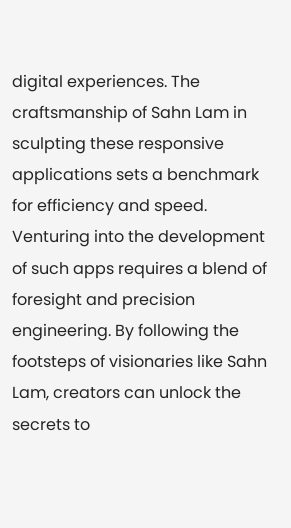digital experiences. The craftsmanship of Sahn Lam in sculpting these responsive applications sets a benchmark for efficiency and speed. Venturing into the development of such apps requires a blend of foresight and precision engineering. By following the footsteps of visionaries like Sahn Lam, creators can unlock the secrets to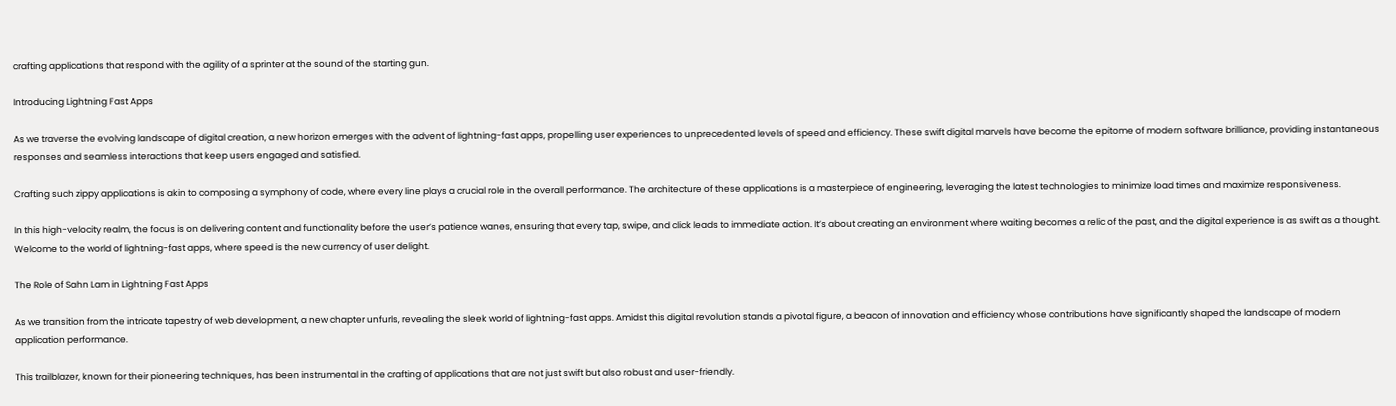crafting applications that respond with the agility of a sprinter at the sound of the starting gun.

Introducing Lightning Fast Apps

As we traverse the evolving landscape of digital creation, a new horizon emerges with the advent of lightning-fast apps, propelling user experiences to unprecedented levels of speed and efficiency. These swift digital marvels have become the epitome of modern software brilliance, providing instantaneous responses and seamless interactions that keep users engaged and satisfied.

Crafting such zippy applications is akin to composing a symphony of code, where every line plays a crucial role in the overall performance. The architecture of these applications is a masterpiece of engineering, leveraging the latest technologies to minimize load times and maximize responsiveness.

In this high-velocity realm, the focus is on delivering content and functionality before the user’s patience wanes, ensuring that every tap, swipe, and click leads to immediate action. It’s about creating an environment where waiting becomes a relic of the past, and the digital experience is as swift as a thought. Welcome to the world of lightning-fast apps, where speed is the new currency of user delight.

The Role of Sahn Lam in Lightning Fast Apps

As we transition from the intricate tapestry of web development, a new chapter unfurls, revealing the sleek world of lightning-fast apps. Amidst this digital revolution stands a pivotal figure, a beacon of innovation and efficiency whose contributions have significantly shaped the landscape of modern application performance.

This trailblazer, known for their pioneering techniques, has been instrumental in the crafting of applications that are not just swift but also robust and user-friendly.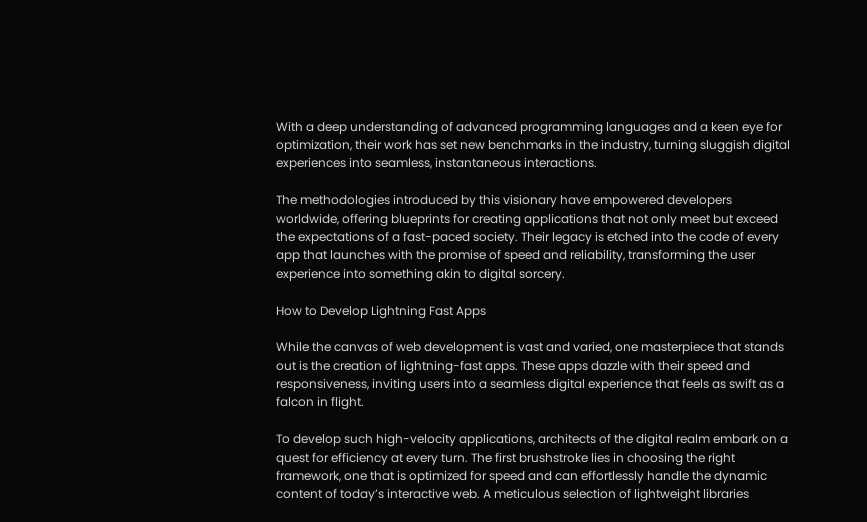With a deep understanding of advanced programming languages and a keen eye for optimization, their work has set new benchmarks in the industry, turning sluggish digital experiences into seamless, instantaneous interactions.

The methodologies introduced by this visionary have empowered developers worldwide, offering blueprints for creating applications that not only meet but exceed the expectations of a fast-paced society. Their legacy is etched into the code of every app that launches with the promise of speed and reliability, transforming the user experience into something akin to digital sorcery.

How to Develop Lightning Fast Apps

While the canvas of web development is vast and varied, one masterpiece that stands out is the creation of lightning-fast apps. These apps dazzle with their speed and responsiveness, inviting users into a seamless digital experience that feels as swift as a falcon in flight.

To develop such high-velocity applications, architects of the digital realm embark on a quest for efficiency at every turn. The first brushstroke lies in choosing the right framework, one that is optimized for speed and can effortlessly handle the dynamic content of today’s interactive web. A meticulous selection of lightweight libraries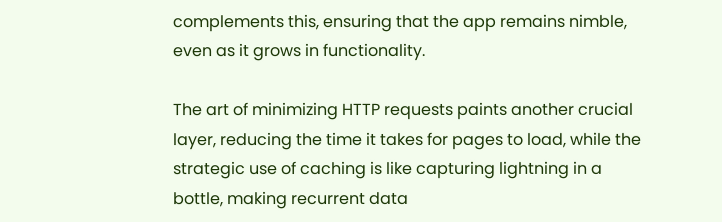complements this, ensuring that the app remains nimble, even as it grows in functionality.

The art of minimizing HTTP requests paints another crucial layer, reducing the time it takes for pages to load, while the strategic use of caching is like capturing lightning in a bottle, making recurrent data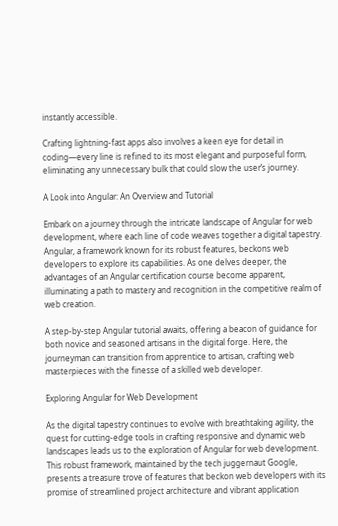instantly accessible.

Crafting lightning-fast apps also involves a keen eye for detail in coding—every line is refined to its most elegant and purposeful form, eliminating any unnecessary bulk that could slow the user’s journey.

A Look into Angular: An Overview and Tutorial

Embark on a journey through the intricate landscape of Angular for web development, where each line of code weaves together a digital tapestry. Angular, a framework known for its robust features, beckons web developers to explore its capabilities. As one delves deeper, the advantages of an Angular certification course become apparent, illuminating a path to mastery and recognition in the competitive realm of web creation.

A step-by-step Angular tutorial awaits, offering a beacon of guidance for both novice and seasoned artisans in the digital forge. Here, the journeyman can transition from apprentice to artisan, crafting web masterpieces with the finesse of a skilled web developer.

Exploring Angular for Web Development

As the digital tapestry continues to evolve with breathtaking agility, the quest for cutting-edge tools in crafting responsive and dynamic web landscapes leads us to the exploration of Angular for web development. This robust framework, maintained by the tech juggernaut Google, presents a treasure trove of features that beckon web developers with its promise of streamlined project architecture and vibrant application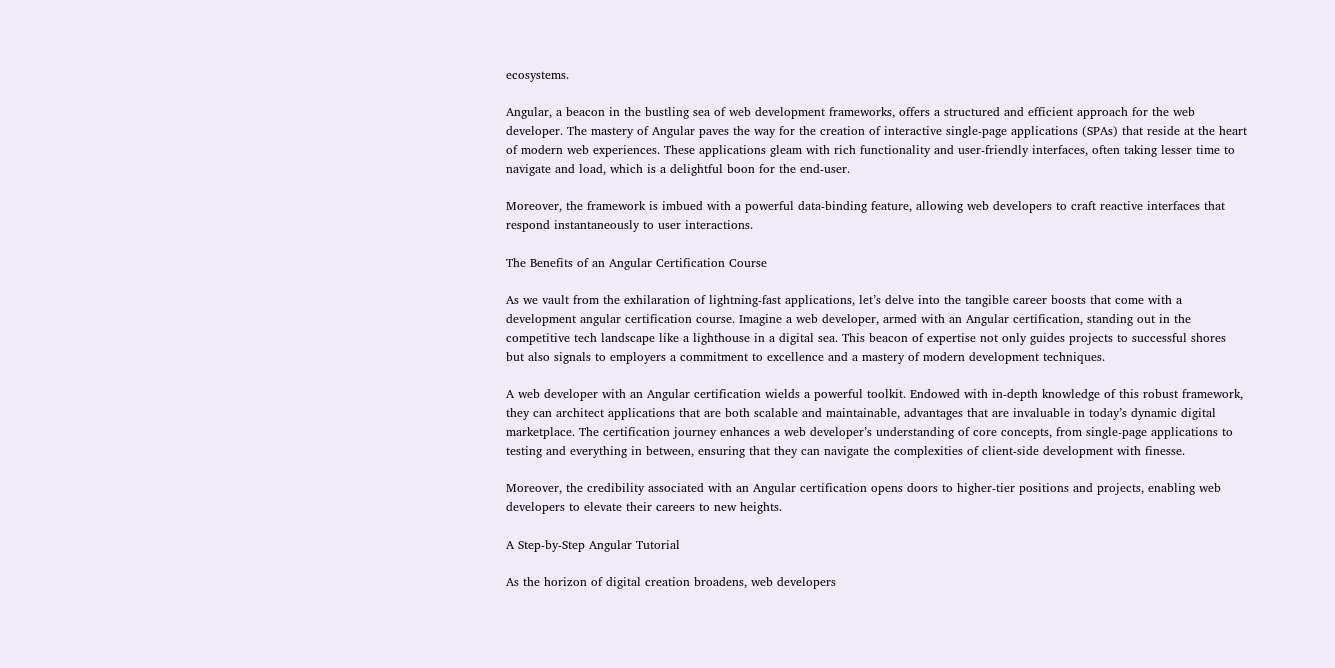ecosystems.

Angular, a beacon in the bustling sea of web development frameworks, offers a structured and efficient approach for the web developer. The mastery of Angular paves the way for the creation of interactive single-page applications (SPAs) that reside at the heart of modern web experiences. These applications gleam with rich functionality and user-friendly interfaces, often taking lesser time to navigate and load, which is a delightful boon for the end-user.

Moreover, the framework is imbued with a powerful data-binding feature, allowing web developers to craft reactive interfaces that respond instantaneously to user interactions.

The Benefits of an Angular Certification Course

As we vault from the exhilaration of lightning-fast applications, let’s delve into the tangible career boosts that come with a development angular certification course. Imagine a web developer, armed with an Angular certification, standing out in the competitive tech landscape like a lighthouse in a digital sea. This beacon of expertise not only guides projects to successful shores but also signals to employers a commitment to excellence and a mastery of modern development techniques.

A web developer with an Angular certification wields a powerful toolkit. Endowed with in-depth knowledge of this robust framework, they can architect applications that are both scalable and maintainable, advantages that are invaluable in today’s dynamic digital marketplace. The certification journey enhances a web developer’s understanding of core concepts, from single-page applications to testing and everything in between, ensuring that they can navigate the complexities of client-side development with finesse.

Moreover, the credibility associated with an Angular certification opens doors to higher-tier positions and projects, enabling web developers to elevate their careers to new heights.

A Step-by-Step Angular Tutorial

As the horizon of digital creation broadens, web developers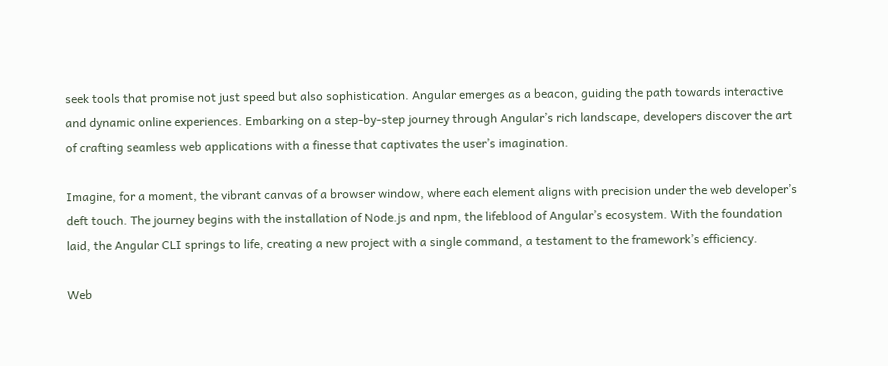seek tools that promise not just speed but also sophistication. Angular emerges as a beacon, guiding the path towards interactive and dynamic online experiences. Embarking on a step-by-step journey through Angular’s rich landscape, developers discover the art of crafting seamless web applications with a finesse that captivates the user’s imagination.

Imagine, for a moment, the vibrant canvas of a browser window, where each element aligns with precision under the web developer’s deft touch. The journey begins with the installation of Node.js and npm, the lifeblood of Angular’s ecosystem. With the foundation laid, the Angular CLI springs to life, creating a new project with a single command, a testament to the framework’s efficiency.

Web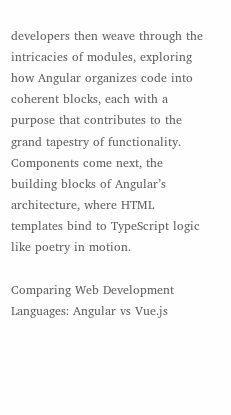developers then weave through the intricacies of modules, exploring how Angular organizes code into coherent blocks, each with a purpose that contributes to the grand tapestry of functionality. Components come next, the building blocks of Angular’s architecture, where HTML templates bind to TypeScript logic like poetry in motion.

Comparing Web Development Languages: Angular vs Vue.js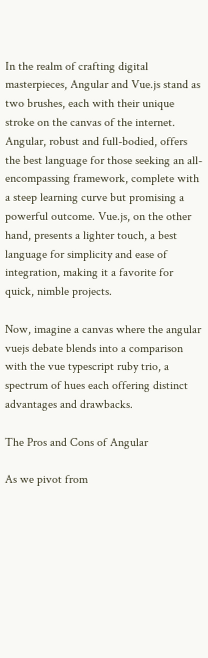In the realm of crafting digital masterpieces, Angular and Vue.js stand as two brushes, each with their unique stroke on the canvas of the internet. Angular, robust and full-bodied, offers the best language for those seeking an all-encompassing framework, complete with a steep learning curve but promising a powerful outcome. Vue.js, on the other hand, presents a lighter touch, a best language for simplicity and ease of integration, making it a favorite for quick, nimble projects.

Now, imagine a canvas where the angular vuejs debate blends into a comparison with the vue typescript ruby trio, a spectrum of hues each offering distinct advantages and drawbacks.

The Pros and Cons of Angular

As we pivot from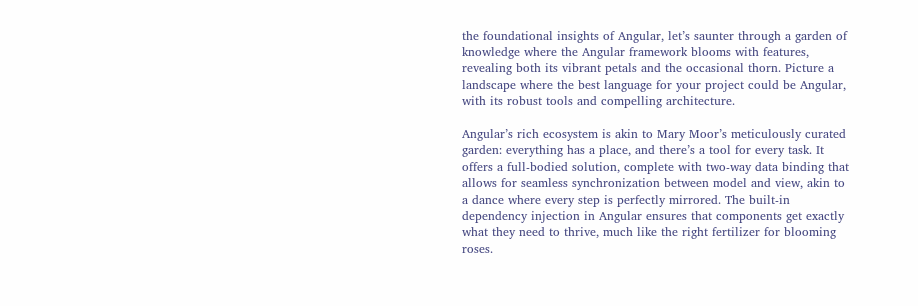the foundational insights of Angular, let’s saunter through a garden of knowledge where the Angular framework blooms with features, revealing both its vibrant petals and the occasional thorn. Picture a landscape where the best language for your project could be Angular, with its robust tools and compelling architecture.

Angular’s rich ecosystem is akin to Mary Moor’s meticulously curated garden: everything has a place, and there’s a tool for every task. It offers a full-bodied solution, complete with two-way data binding that allows for seamless synchronization between model and view, akin to a dance where every step is perfectly mirrored. The built-in dependency injection in Angular ensures that components get exactly what they need to thrive, much like the right fertilizer for blooming roses.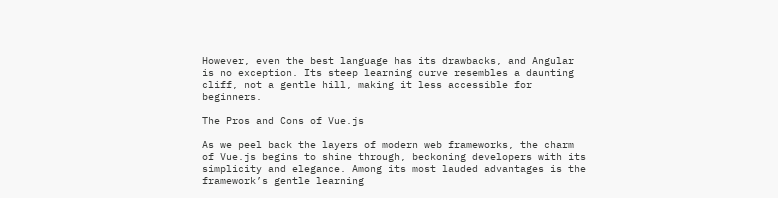However, even the best language has its drawbacks, and Angular is no exception. Its steep learning curve resembles a daunting cliff, not a gentle hill, making it less accessible for beginners.

The Pros and Cons of Vue.js

As we peel back the layers of modern web frameworks, the charm of Vue.js begins to shine through, beckoning developers with its simplicity and elegance. Among its most lauded advantages is the framework’s gentle learning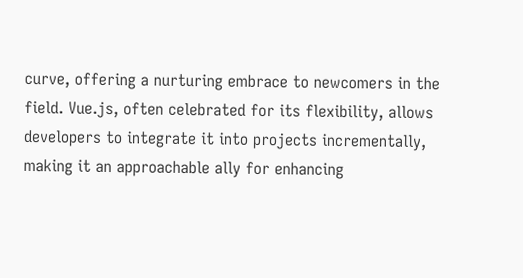curve, offering a nurturing embrace to newcomers in the field. Vue.js, often celebrated for its flexibility, allows developers to integrate it into projects incrementally, making it an approachable ally for enhancing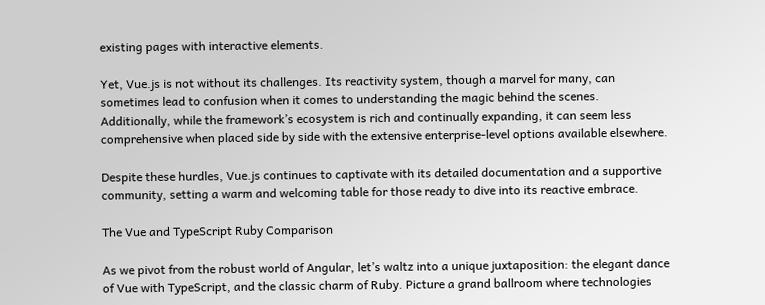existing pages with interactive elements.

Yet, Vue.js is not without its challenges. Its reactivity system, though a marvel for many, can sometimes lead to confusion when it comes to understanding the magic behind the scenes. Additionally, while the framework’s ecosystem is rich and continually expanding, it can seem less comprehensive when placed side by side with the extensive enterprise-level options available elsewhere.

Despite these hurdles, Vue.js continues to captivate with its detailed documentation and a supportive community, setting a warm and welcoming table for those ready to dive into its reactive embrace.

The Vue and TypeScript Ruby Comparison

As we pivot from the robust world of Angular, let’s waltz into a unique juxtaposition: the elegant dance of Vue with TypeScript, and the classic charm of Ruby. Picture a grand ballroom where technologies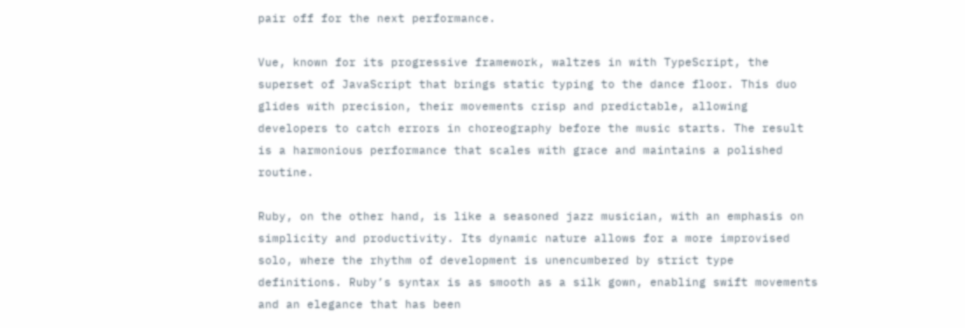pair off for the next performance.

Vue, known for its progressive framework, waltzes in with TypeScript, the superset of JavaScript that brings static typing to the dance floor. This duo glides with precision, their movements crisp and predictable, allowing developers to catch errors in choreography before the music starts. The result is a harmonious performance that scales with grace and maintains a polished routine.

Ruby, on the other hand, is like a seasoned jazz musician, with an emphasis on simplicity and productivity. Its dynamic nature allows for a more improvised solo, where the rhythm of development is unencumbered by strict type definitions. Ruby’s syntax is as smooth as a silk gown, enabling swift movements and an elegance that has been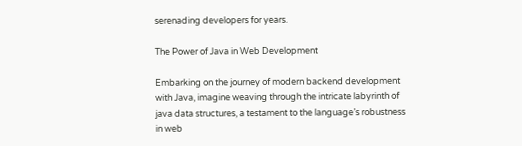serenading developers for years.

The Power of Java in Web Development

Embarking on the journey of modern backend development with Java, imagine weaving through the intricate labyrinth of java data structures, a testament to the language’s robustness in web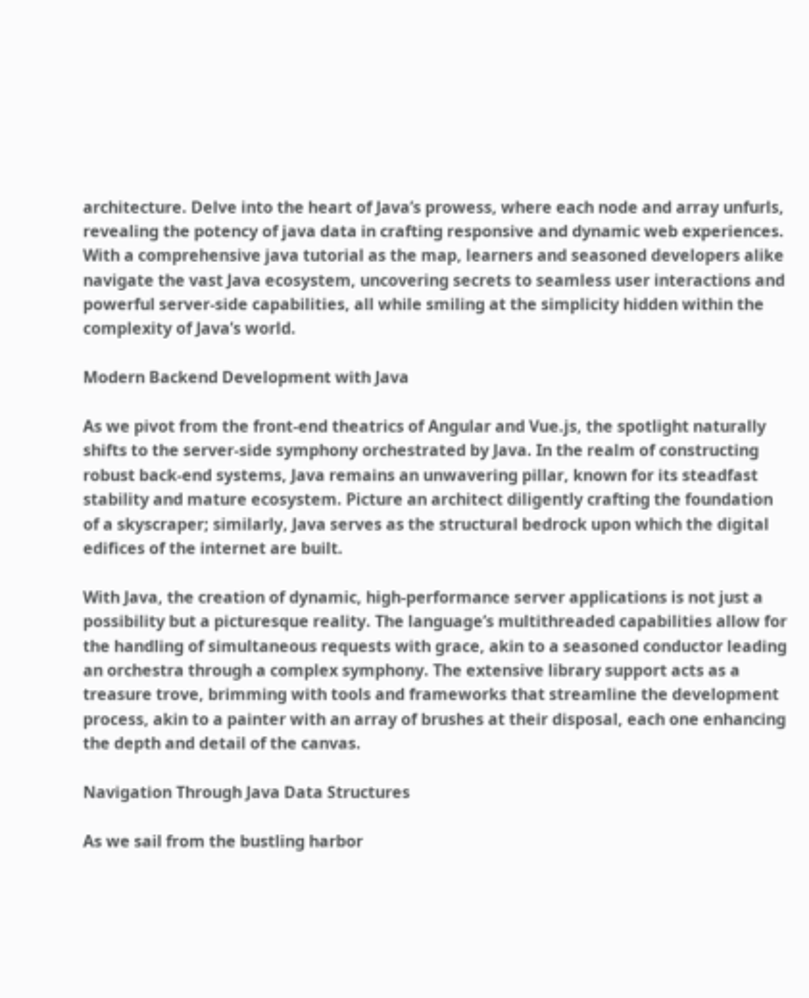architecture. Delve into the heart of Java’s prowess, where each node and array unfurls, revealing the potency of java data in crafting responsive and dynamic web experiences. With a comprehensive java tutorial as the map, learners and seasoned developers alike navigate the vast Java ecosystem, uncovering secrets to seamless user interactions and powerful server-side capabilities, all while smiling at the simplicity hidden within the complexity of Java’s world.

Modern Backend Development with Java

As we pivot from the front-end theatrics of Angular and Vue.js, the spotlight naturally shifts to the server-side symphony orchestrated by Java. In the realm of constructing robust back-end systems, Java remains an unwavering pillar, known for its steadfast stability and mature ecosystem. Picture an architect diligently crafting the foundation of a skyscraper; similarly, Java serves as the structural bedrock upon which the digital edifices of the internet are built.

With Java, the creation of dynamic, high-performance server applications is not just a possibility but a picturesque reality. The language’s multithreaded capabilities allow for the handling of simultaneous requests with grace, akin to a seasoned conductor leading an orchestra through a complex symphony. The extensive library support acts as a treasure trove, brimming with tools and frameworks that streamline the development process, akin to a painter with an array of brushes at their disposal, each one enhancing the depth and detail of the canvas.

Navigation Through Java Data Structures

As we sail from the bustling harbor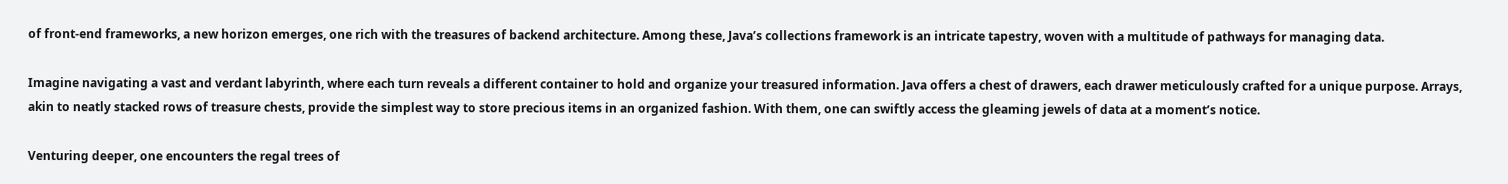of front-end frameworks, a new horizon emerges, one rich with the treasures of backend architecture. Among these, Java’s collections framework is an intricate tapestry, woven with a multitude of pathways for managing data.

Imagine navigating a vast and verdant labyrinth, where each turn reveals a different container to hold and organize your treasured information. Java offers a chest of drawers, each drawer meticulously crafted for a unique purpose. Arrays, akin to neatly stacked rows of treasure chests, provide the simplest way to store precious items in an organized fashion. With them, one can swiftly access the gleaming jewels of data at a moment’s notice.

Venturing deeper, one encounters the regal trees of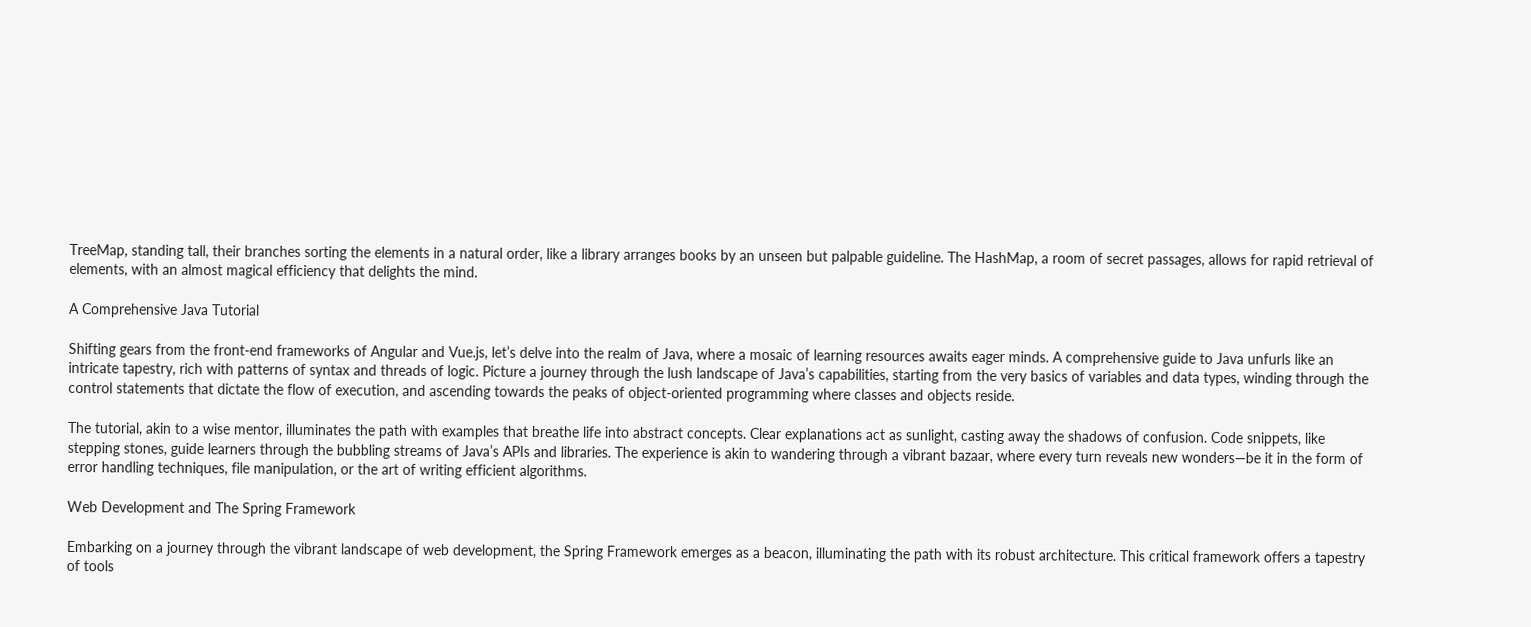TreeMap, standing tall, their branches sorting the elements in a natural order, like a library arranges books by an unseen but palpable guideline. The HashMap, a room of secret passages, allows for rapid retrieval of elements, with an almost magical efficiency that delights the mind.

A Comprehensive Java Tutorial

Shifting gears from the front-end frameworks of Angular and Vue.js, let’s delve into the realm of Java, where a mosaic of learning resources awaits eager minds. A comprehensive guide to Java unfurls like an intricate tapestry, rich with patterns of syntax and threads of logic. Picture a journey through the lush landscape of Java’s capabilities, starting from the very basics of variables and data types, winding through the control statements that dictate the flow of execution, and ascending towards the peaks of object-oriented programming where classes and objects reside.

The tutorial, akin to a wise mentor, illuminates the path with examples that breathe life into abstract concepts. Clear explanations act as sunlight, casting away the shadows of confusion. Code snippets, like stepping stones, guide learners through the bubbling streams of Java’s APIs and libraries. The experience is akin to wandering through a vibrant bazaar, where every turn reveals new wonders—be it in the form of error handling techniques, file manipulation, or the art of writing efficient algorithms.

Web Development and The Spring Framework

Embarking on a journey through the vibrant landscape of web development, the Spring Framework emerges as a beacon, illuminating the path with its robust architecture. This critical framework offers a tapestry of tools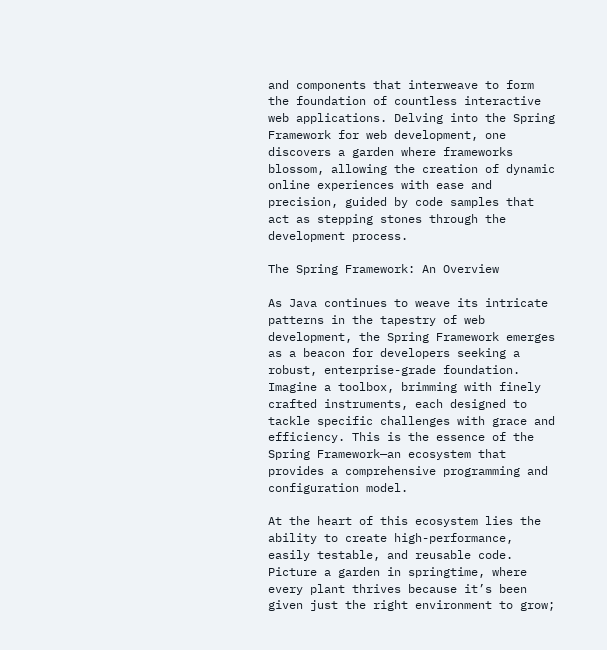and components that interweave to form the foundation of countless interactive web applications. Delving into the Spring Framework for web development, one discovers a garden where frameworks blossom, allowing the creation of dynamic online experiences with ease and precision, guided by code samples that act as stepping stones through the development process.

The Spring Framework: An Overview

As Java continues to weave its intricate patterns in the tapestry of web development, the Spring Framework emerges as a beacon for developers seeking a robust, enterprise-grade foundation. Imagine a toolbox, brimming with finely crafted instruments, each designed to tackle specific challenges with grace and efficiency. This is the essence of the Spring Framework—an ecosystem that provides a comprehensive programming and configuration model.

At the heart of this ecosystem lies the ability to create high-performance, easily testable, and reusable code. Picture a garden in springtime, where every plant thrives because it’s been given just the right environment to grow;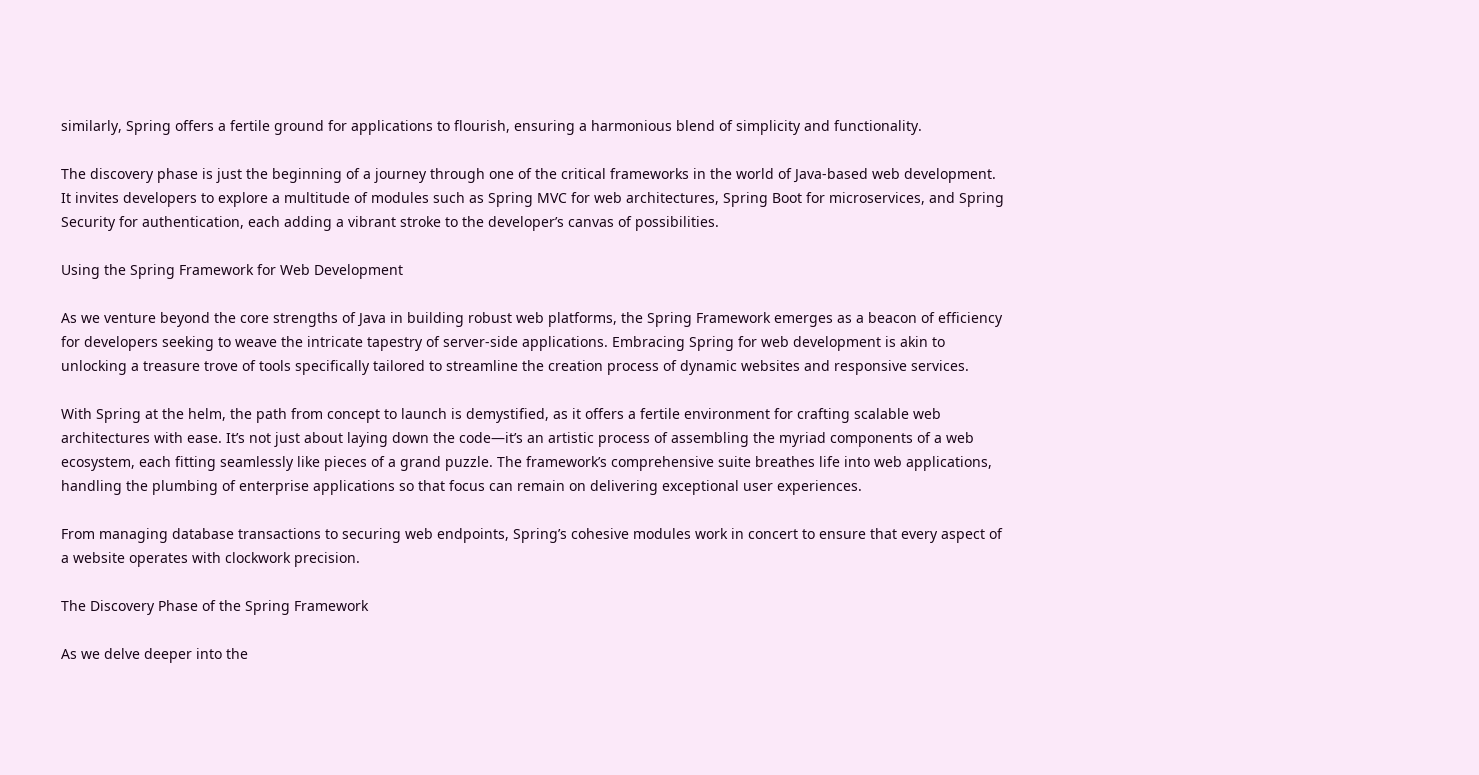similarly, Spring offers a fertile ground for applications to flourish, ensuring a harmonious blend of simplicity and functionality.

The discovery phase is just the beginning of a journey through one of the critical frameworks in the world of Java-based web development. It invites developers to explore a multitude of modules such as Spring MVC for web architectures, Spring Boot for microservices, and Spring Security for authentication, each adding a vibrant stroke to the developer’s canvas of possibilities.

Using the Spring Framework for Web Development

As we venture beyond the core strengths of Java in building robust web platforms, the Spring Framework emerges as a beacon of efficiency for developers seeking to weave the intricate tapestry of server-side applications. Embracing Spring for web development is akin to unlocking a treasure trove of tools specifically tailored to streamline the creation process of dynamic websites and responsive services.

With Spring at the helm, the path from concept to launch is demystified, as it offers a fertile environment for crafting scalable web architectures with ease. It’s not just about laying down the code—it’s an artistic process of assembling the myriad components of a web ecosystem, each fitting seamlessly like pieces of a grand puzzle. The framework’s comprehensive suite breathes life into web applications, handling the plumbing of enterprise applications so that focus can remain on delivering exceptional user experiences.

From managing database transactions to securing web endpoints, Spring’s cohesive modules work in concert to ensure that every aspect of a website operates with clockwork precision.

The Discovery Phase of the Spring Framework

As we delve deeper into the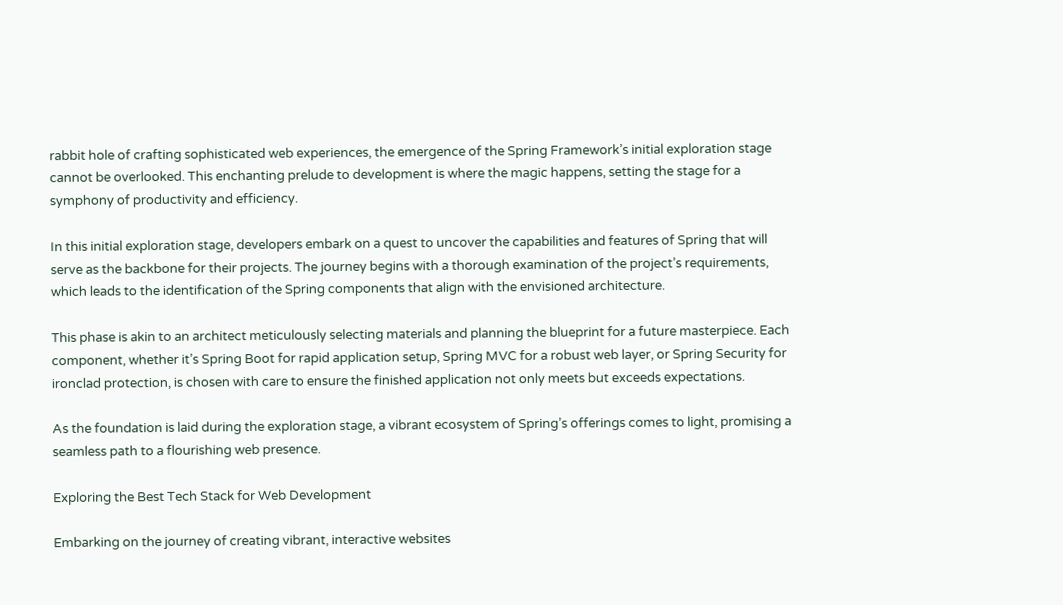rabbit hole of crafting sophisticated web experiences, the emergence of the Spring Framework’s initial exploration stage cannot be overlooked. This enchanting prelude to development is where the magic happens, setting the stage for a symphony of productivity and efficiency.

In this initial exploration stage, developers embark on a quest to uncover the capabilities and features of Spring that will serve as the backbone for their projects. The journey begins with a thorough examination of the project’s requirements, which leads to the identification of the Spring components that align with the envisioned architecture.

This phase is akin to an architect meticulously selecting materials and planning the blueprint for a future masterpiece. Each component, whether it’s Spring Boot for rapid application setup, Spring MVC for a robust web layer, or Spring Security for ironclad protection, is chosen with care to ensure the finished application not only meets but exceeds expectations.

As the foundation is laid during the exploration stage, a vibrant ecosystem of Spring’s offerings comes to light, promising a seamless path to a flourishing web presence.

Exploring the Best Tech Stack for Web Development

Embarking on the journey of creating vibrant, interactive websites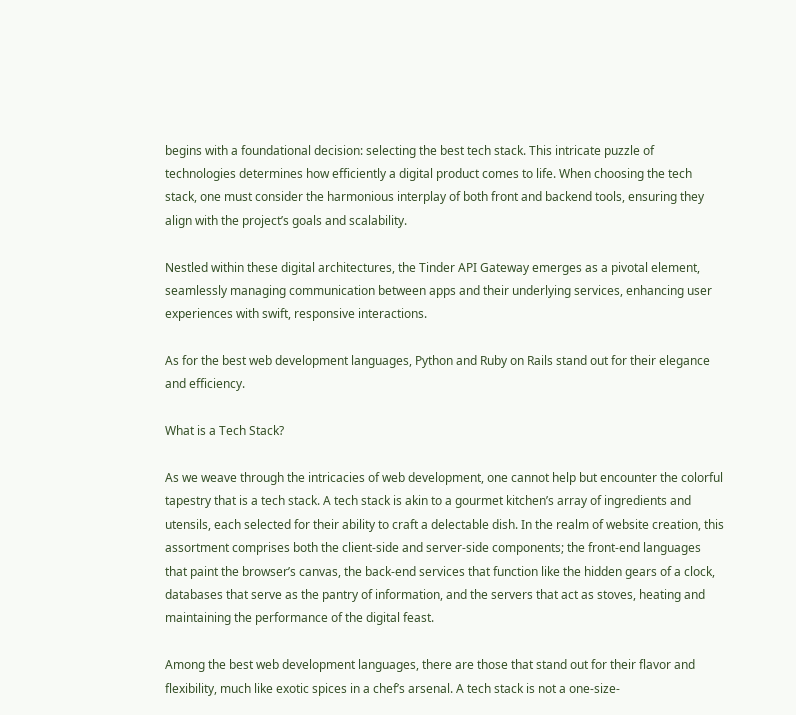begins with a foundational decision: selecting the best tech stack. This intricate puzzle of technologies determines how efficiently a digital product comes to life. When choosing the tech stack, one must consider the harmonious interplay of both front and backend tools, ensuring they align with the project’s goals and scalability.

Nestled within these digital architectures, the Tinder API Gateway emerges as a pivotal element, seamlessly managing communication between apps and their underlying services, enhancing user experiences with swift, responsive interactions.

As for the best web development languages, Python and Ruby on Rails stand out for their elegance and efficiency.

What is a Tech Stack?

As we weave through the intricacies of web development, one cannot help but encounter the colorful tapestry that is a tech stack. A tech stack is akin to a gourmet kitchen’s array of ingredients and utensils, each selected for their ability to craft a delectable dish. In the realm of website creation, this assortment comprises both the client-side and server-side components; the front-end languages that paint the browser’s canvas, the back-end services that function like the hidden gears of a clock, databases that serve as the pantry of information, and the servers that act as stoves, heating and maintaining the performance of the digital feast.

Among the best web development languages, there are those that stand out for their flavor and flexibility, much like exotic spices in a chef’s arsenal. A tech stack is not a one-size-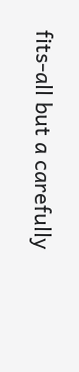fits-all but a carefully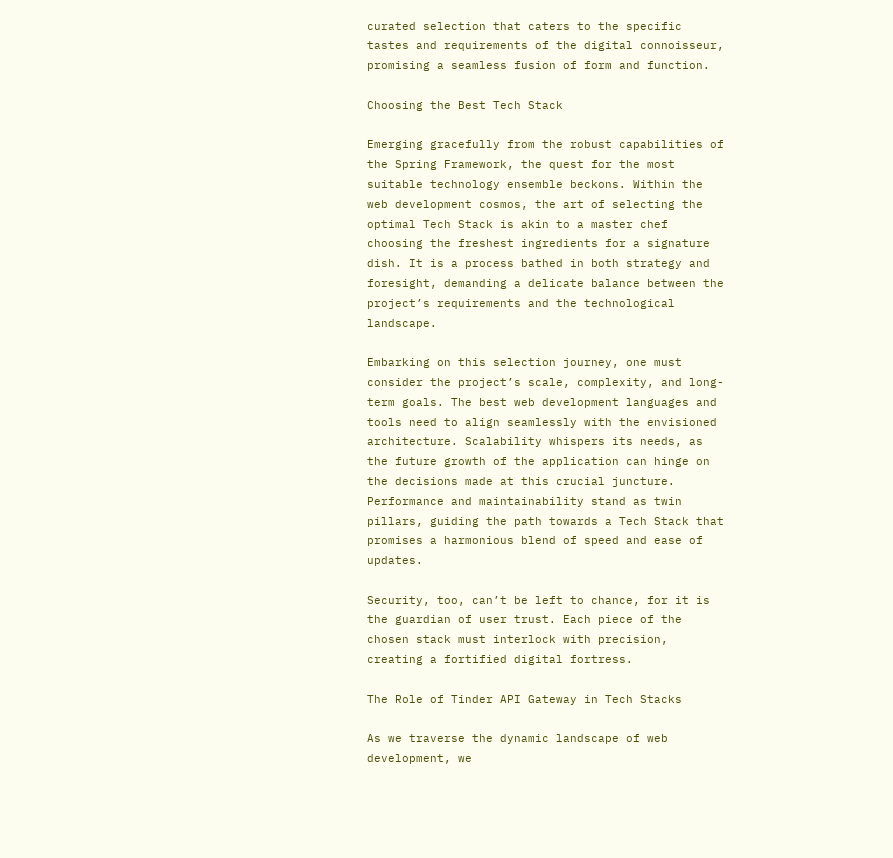curated selection that caters to the specific tastes and requirements of the digital connoisseur, promising a seamless fusion of form and function.

Choosing the Best Tech Stack

Emerging gracefully from the robust capabilities of the Spring Framework, the quest for the most suitable technology ensemble beckons. Within the web development cosmos, the art of selecting the optimal Tech Stack is akin to a master chef choosing the freshest ingredients for a signature dish. It is a process bathed in both strategy and foresight, demanding a delicate balance between the project’s requirements and the technological landscape.

Embarking on this selection journey, one must consider the project’s scale, complexity, and long-term goals. The best web development languages and tools need to align seamlessly with the envisioned architecture. Scalability whispers its needs, as the future growth of the application can hinge on the decisions made at this crucial juncture. Performance and maintainability stand as twin pillars, guiding the path towards a Tech Stack that promises a harmonious blend of speed and ease of updates.

Security, too, can’t be left to chance, for it is the guardian of user trust. Each piece of the chosen stack must interlock with precision, creating a fortified digital fortress.

The Role of Tinder API Gateway in Tech Stacks

As we traverse the dynamic landscape of web development, we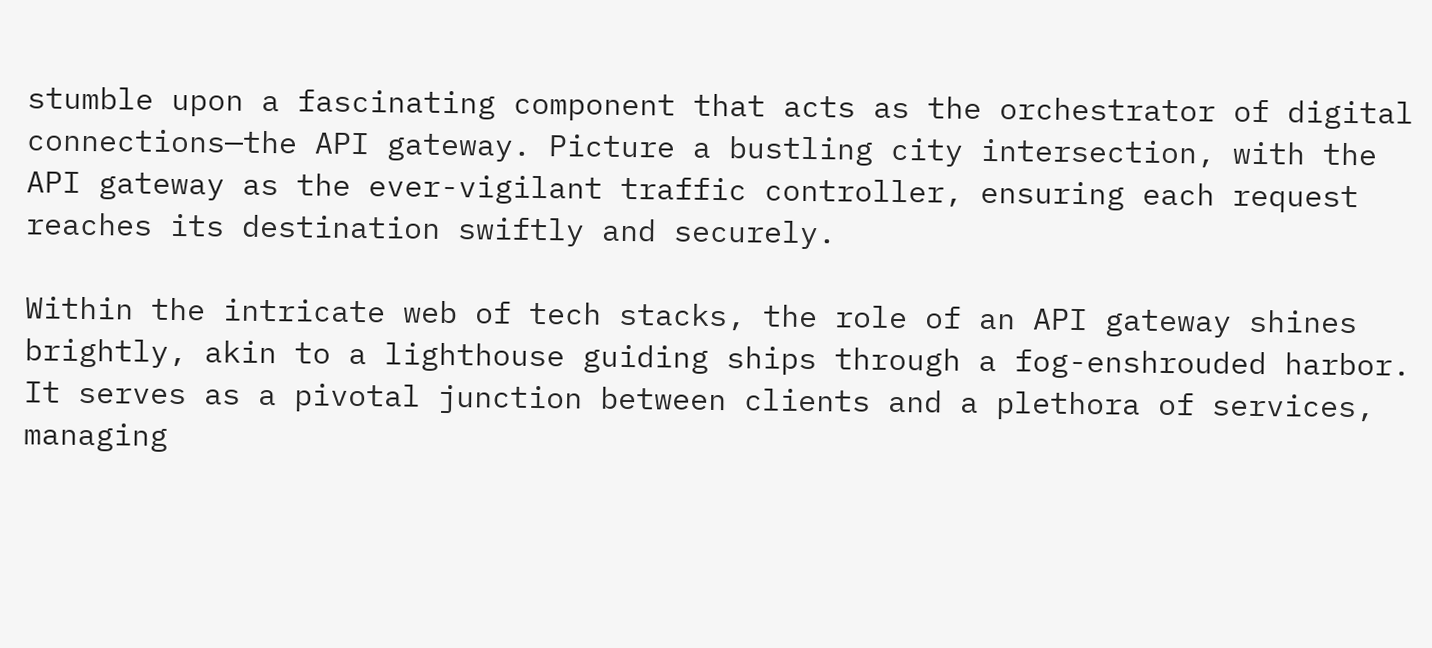stumble upon a fascinating component that acts as the orchestrator of digital connections—the API gateway. Picture a bustling city intersection, with the API gateway as the ever-vigilant traffic controller, ensuring each request reaches its destination swiftly and securely.

Within the intricate web of tech stacks, the role of an API gateway shines brightly, akin to a lighthouse guiding ships through a fog-enshrouded harbor. It serves as a pivotal junction between clients and a plethora of services, managing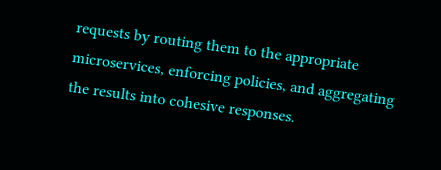requests by routing them to the appropriate microservices, enforcing policies, and aggregating the results into cohesive responses.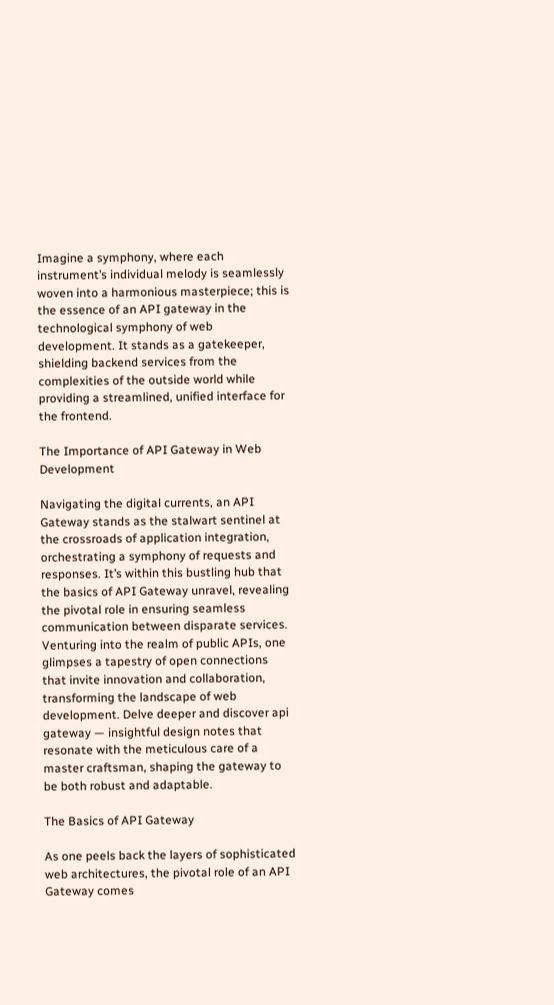Imagine a symphony, where each instrument’s individual melody is seamlessly woven into a harmonious masterpiece; this is the essence of an API gateway in the technological symphony of web development. It stands as a gatekeeper, shielding backend services from the complexities of the outside world while providing a streamlined, unified interface for the frontend.

The Importance of API Gateway in Web Development

Navigating the digital currents, an API Gateway stands as the stalwart sentinel at the crossroads of application integration, orchestrating a symphony of requests and responses. It’s within this bustling hub that the basics of API Gateway unravel, revealing the pivotal role in ensuring seamless communication between disparate services. Venturing into the realm of public APIs, one glimpses a tapestry of open connections that invite innovation and collaboration, transforming the landscape of web development. Delve deeper and discover api gateway — insightful design notes that resonate with the meticulous care of a master craftsman, shaping the gateway to be both robust and adaptable.

The Basics of API Gateway

As one peels back the layers of sophisticated web architectures, the pivotal role of an API Gateway comes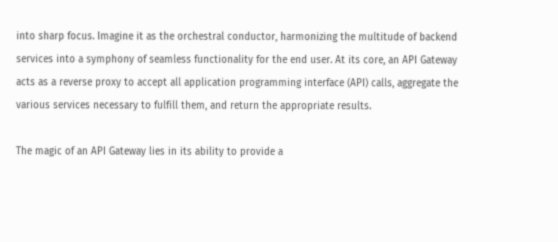into sharp focus. Imagine it as the orchestral conductor, harmonizing the multitude of backend services into a symphony of seamless functionality for the end user. At its core, an API Gateway acts as a reverse proxy to accept all application programming interface (API) calls, aggregate the various services necessary to fulfill them, and return the appropriate results.

The magic of an API Gateway lies in its ability to provide a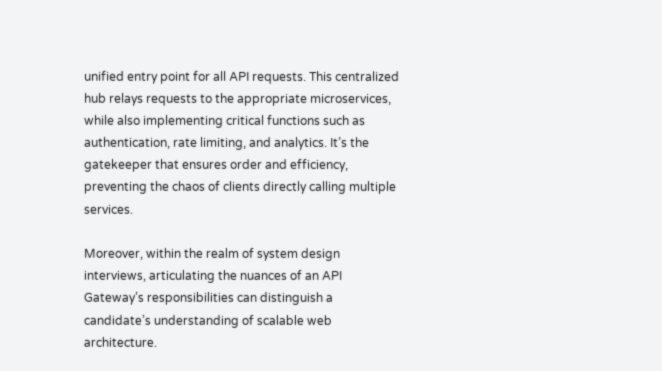unified entry point for all API requests. This centralized hub relays requests to the appropriate microservices, while also implementing critical functions such as authentication, rate limiting, and analytics. It’s the gatekeeper that ensures order and efficiency, preventing the chaos of clients directly calling multiple services.

Moreover, within the realm of system design interviews, articulating the nuances of an API Gateway’s responsibilities can distinguish a candidate’s understanding of scalable web architecture.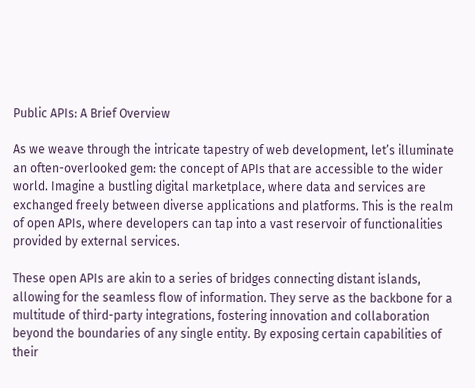Public APIs: A Brief Overview

As we weave through the intricate tapestry of web development, let’s illuminate an often-overlooked gem: the concept of APIs that are accessible to the wider world. Imagine a bustling digital marketplace, where data and services are exchanged freely between diverse applications and platforms. This is the realm of open APIs, where developers can tap into a vast reservoir of functionalities provided by external services.

These open APIs are akin to a series of bridges connecting distant islands, allowing for the seamless flow of information. They serve as the backbone for a multitude of third-party integrations, fostering innovation and collaboration beyond the boundaries of any single entity. By exposing certain capabilities of their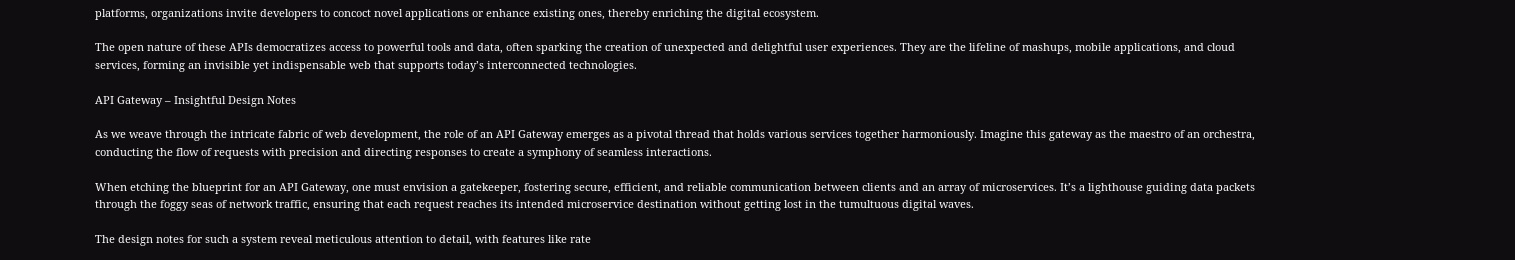platforms, organizations invite developers to concoct novel applications or enhance existing ones, thereby enriching the digital ecosystem.

The open nature of these APIs democratizes access to powerful tools and data, often sparking the creation of unexpected and delightful user experiences. They are the lifeline of mashups, mobile applications, and cloud services, forming an invisible yet indispensable web that supports today’s interconnected technologies.

API Gateway – Insightful Design Notes

As we weave through the intricate fabric of web development, the role of an API Gateway emerges as a pivotal thread that holds various services together harmoniously. Imagine this gateway as the maestro of an orchestra, conducting the flow of requests with precision and directing responses to create a symphony of seamless interactions.

When etching the blueprint for an API Gateway, one must envision a gatekeeper, fostering secure, efficient, and reliable communication between clients and an array of microservices. It’s a lighthouse guiding data packets through the foggy seas of network traffic, ensuring that each request reaches its intended microservice destination without getting lost in the tumultuous digital waves.

The design notes for such a system reveal meticulous attention to detail, with features like rate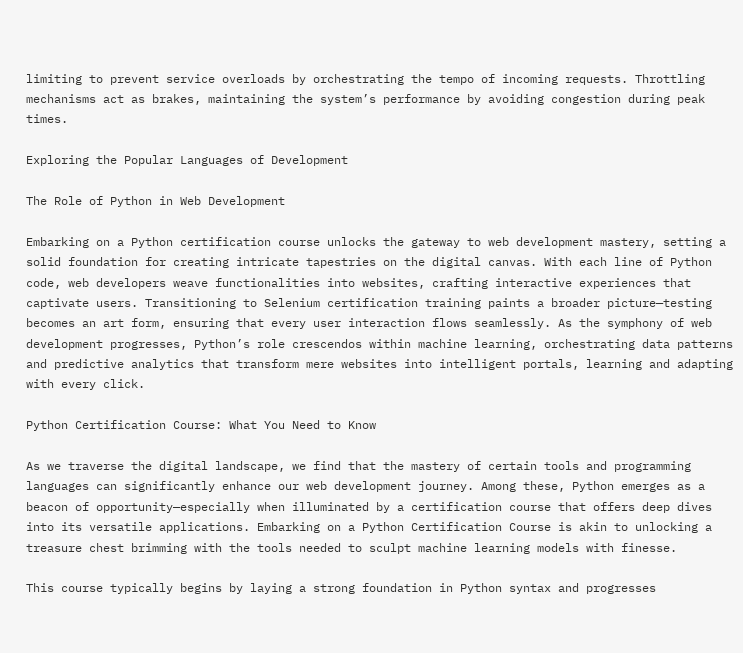limiting to prevent service overloads by orchestrating the tempo of incoming requests. Throttling mechanisms act as brakes, maintaining the system’s performance by avoiding congestion during peak times.

Exploring the Popular Languages of Development

The Role of Python in Web Development

Embarking on a Python certification course unlocks the gateway to web development mastery, setting a solid foundation for creating intricate tapestries on the digital canvas. With each line of Python code, web developers weave functionalities into websites, crafting interactive experiences that captivate users. Transitioning to Selenium certification training paints a broader picture—testing becomes an art form, ensuring that every user interaction flows seamlessly. As the symphony of web development progresses, Python’s role crescendos within machine learning, orchestrating data patterns and predictive analytics that transform mere websites into intelligent portals, learning and adapting with every click.

Python Certification Course: What You Need to Know

As we traverse the digital landscape, we find that the mastery of certain tools and programming languages can significantly enhance our web development journey. Among these, Python emerges as a beacon of opportunity—especially when illuminated by a certification course that offers deep dives into its versatile applications. Embarking on a Python Certification Course is akin to unlocking a treasure chest brimming with the tools needed to sculpt machine learning models with finesse.

This course typically begins by laying a strong foundation in Python syntax and progresses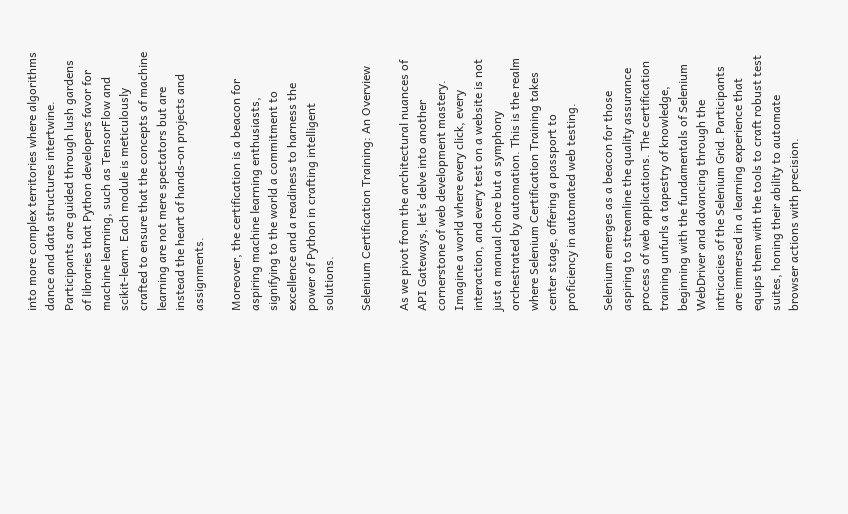into more complex territories where algorithms dance and data structures intertwine. Participants are guided through lush gardens of libraries that Python developers favor for machine learning, such as TensorFlow and scikit-learn. Each module is meticulously crafted to ensure that the concepts of machine learning are not mere spectators but are instead the heart of hands-on projects and assignments.

Moreover, the certification is a beacon for aspiring machine learning enthusiasts, signifying to the world a commitment to excellence and a readiness to harness the power of Python in crafting intelligent solutions.

Selenium Certification Training: An Overview

As we pivot from the architectural nuances of API Gateways, let’s delve into another cornerstone of web development mastery. Imagine a world where every click, every interaction, and every test on a website is not just a manual chore but a symphony orchestrated by automation. This is the realm where Selenium Certification Training takes center stage, offering a passport to proficiency in automated web testing.

Selenium emerges as a beacon for those aspiring to streamline the quality assurance process of web applications. The certification training unfurls a tapestry of knowledge, beginning with the fundamentals of Selenium WebDriver and advancing through the intricacies of the Selenium Grid. Participants are immersed in a learning experience that equips them with the tools to craft robust test suites, honing their ability to automate browser actions with precision.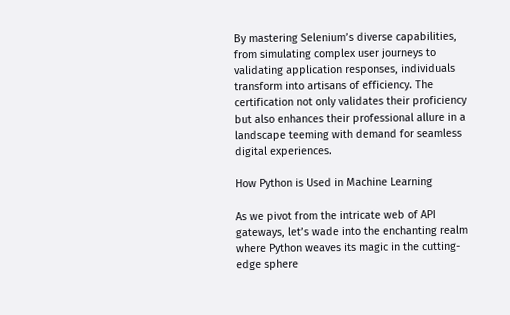By mastering Selenium’s diverse capabilities, from simulating complex user journeys to validating application responses, individuals transform into artisans of efficiency. The certification not only validates their proficiency but also enhances their professional allure in a landscape teeming with demand for seamless digital experiences.

How Python is Used in Machine Learning

As we pivot from the intricate web of API gateways, let’s wade into the enchanting realm where Python weaves its magic in the cutting-edge sphere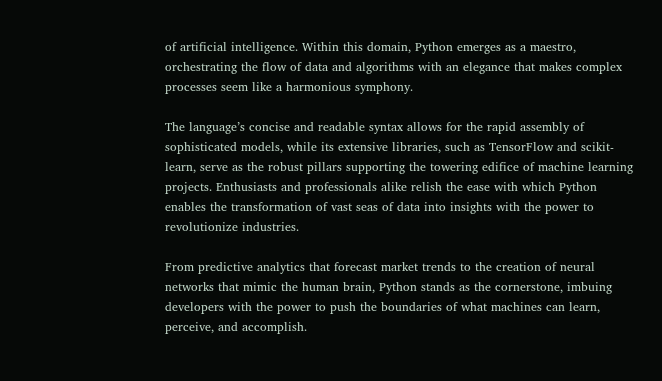of artificial intelligence. Within this domain, Python emerges as a maestro, orchestrating the flow of data and algorithms with an elegance that makes complex processes seem like a harmonious symphony.

The language’s concise and readable syntax allows for the rapid assembly of sophisticated models, while its extensive libraries, such as TensorFlow and scikit-learn, serve as the robust pillars supporting the towering edifice of machine learning projects. Enthusiasts and professionals alike relish the ease with which Python enables the transformation of vast seas of data into insights with the power to revolutionize industries.

From predictive analytics that forecast market trends to the creation of neural networks that mimic the human brain, Python stands as the cornerstone, imbuing developers with the power to push the boundaries of what machines can learn, perceive, and accomplish.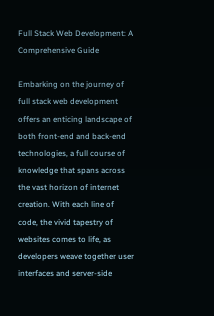Full Stack Web Development: A Comprehensive Guide

Embarking on the journey of full stack web development offers an enticing landscape of both front-end and back-end technologies, a full course of knowledge that spans across the vast horizon of internet creation. With each line of code, the vivid tapestry of websites comes to life, as developers weave together user interfaces and server-side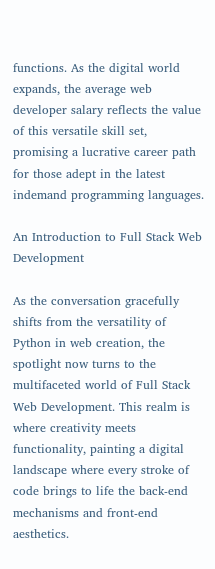functions. As the digital world expands, the average web developer salary reflects the value of this versatile skill set, promising a lucrative career path for those adept in the latest indemand programming languages.

An Introduction to Full Stack Web Development

As the conversation gracefully shifts from the versatility of Python in web creation, the spotlight now turns to the multifaceted world of Full Stack Web Development. This realm is where creativity meets functionality, painting a digital landscape where every stroke of code brings to life the back-end mechanisms and front-end aesthetics.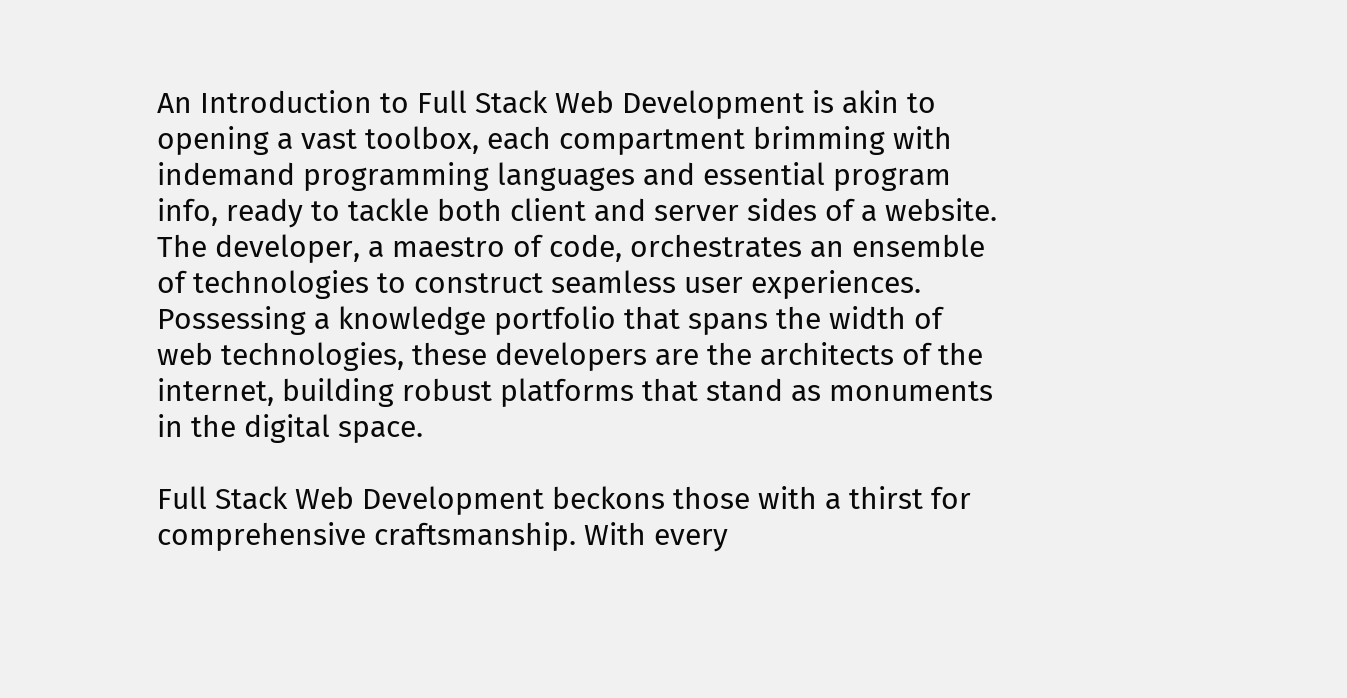An Introduction to Full Stack Web Development is akin to opening a vast toolbox, each compartment brimming with indemand programming languages and essential program info, ready to tackle both client and server sides of a website. The developer, a maestro of code, orchestrates an ensemble of technologies to construct seamless user experiences. Possessing a knowledge portfolio that spans the width of web technologies, these developers are the architects of the internet, building robust platforms that stand as monuments in the digital space.

Full Stack Web Development beckons those with a thirst for comprehensive craftsmanship. With every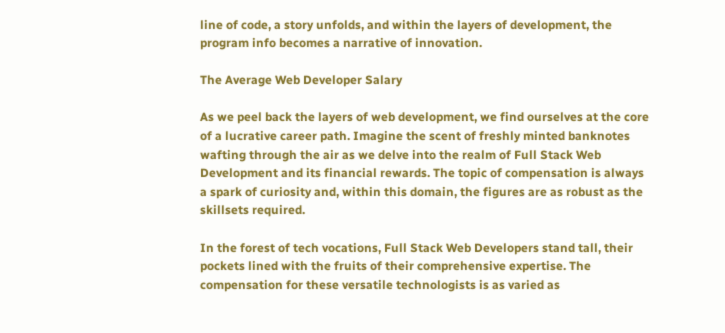line of code, a story unfolds, and within the layers of development, the program info becomes a narrative of innovation.

The Average Web Developer Salary

As we peel back the layers of web development, we find ourselves at the core of a lucrative career path. Imagine the scent of freshly minted banknotes wafting through the air as we delve into the realm of Full Stack Web Development and its financial rewards. The topic of compensation is always a spark of curiosity and, within this domain, the figures are as robust as the skillsets required.

In the forest of tech vocations, Full Stack Web Developers stand tall, their pockets lined with the fruits of their comprehensive expertise. The compensation for these versatile technologists is as varied as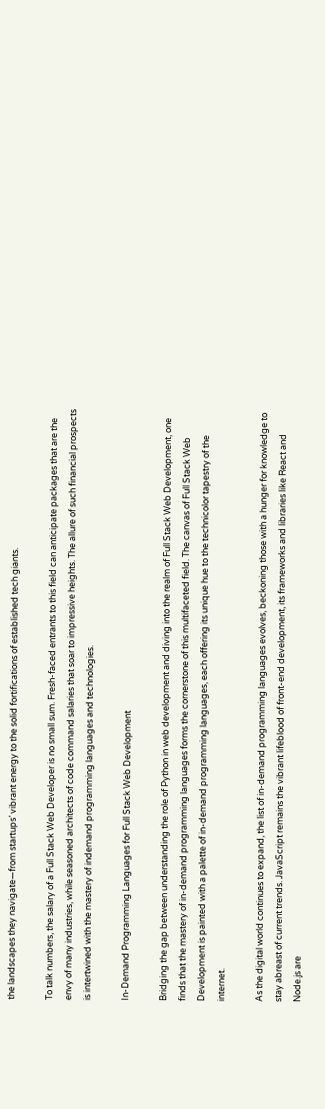the landscapes they navigate—from startups’ vibrant energy to the solid fortifications of established tech giants.

To talk numbers, the salary of a Full Stack Web Developer is no small sum. Fresh-faced entrants to this field can anticipate packages that are the envy of many industries, while seasoned architects of code command salaries that soar to impressive heights. The allure of such financial prospects is intertwined with the mastery of indemand programming languages and technologies.

In-Demand Programming Languages for Full Stack Web Development

Bridging the gap between understanding the role of Python in web development and diving into the realm of Full Stack Web Development, one finds that the mastery of in-demand programming languages forms the cornerstone of this multifaceted field. The canvas of Full Stack Web Development is painted with a palette of in-demand programming languages, each offering its unique hue to the technicolor tapestry of the internet.

As the digital world continues to expand, the list of in-demand programming languages evolves, beckoning those with a hunger for knowledge to stay abreast of current trends. JavaScript remains the vibrant lifeblood of front-end development, its frameworks and libraries like React and Node.js are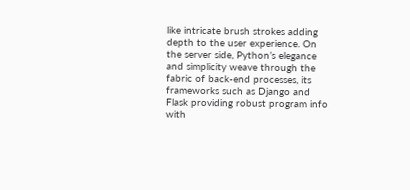like intricate brush strokes adding depth to the user experience. On the server side, Python’s elegance and simplicity weave through the fabric of back-end processes, its frameworks such as Django and Flask providing robust program info with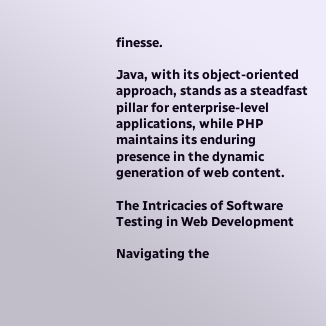finesse.

Java, with its object-oriented approach, stands as a steadfast pillar for enterprise-level applications, while PHP maintains its enduring presence in the dynamic generation of web content.

The Intricacies of Software Testing in Web Development

Navigating the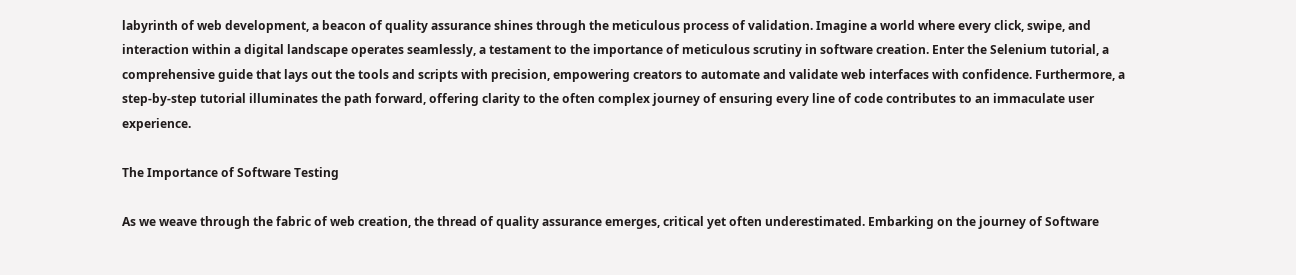labyrinth of web development, a beacon of quality assurance shines through the meticulous process of validation. Imagine a world where every click, swipe, and interaction within a digital landscape operates seamlessly, a testament to the importance of meticulous scrutiny in software creation. Enter the Selenium tutorial, a comprehensive guide that lays out the tools and scripts with precision, empowering creators to automate and validate web interfaces with confidence. Furthermore, a step-by-step tutorial illuminates the path forward, offering clarity to the often complex journey of ensuring every line of code contributes to an immaculate user experience.

The Importance of Software Testing

As we weave through the fabric of web creation, the thread of quality assurance emerges, critical yet often underestimated. Embarking on the journey of Software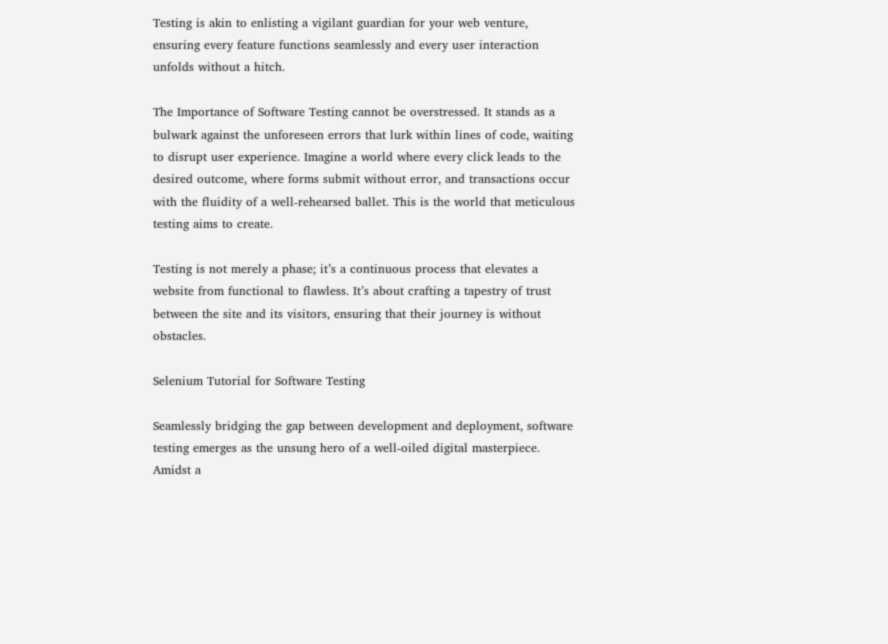Testing is akin to enlisting a vigilant guardian for your web venture, ensuring every feature functions seamlessly and every user interaction unfolds without a hitch.

The Importance of Software Testing cannot be overstressed. It stands as a bulwark against the unforeseen errors that lurk within lines of code, waiting to disrupt user experience. Imagine a world where every click leads to the desired outcome, where forms submit without error, and transactions occur with the fluidity of a well-rehearsed ballet. This is the world that meticulous testing aims to create.

Testing is not merely a phase; it’s a continuous process that elevates a website from functional to flawless. It’s about crafting a tapestry of trust between the site and its visitors, ensuring that their journey is without obstacles.

Selenium Tutorial for Software Testing

Seamlessly bridging the gap between development and deployment, software testing emerges as the unsung hero of a well-oiled digital masterpiece. Amidst a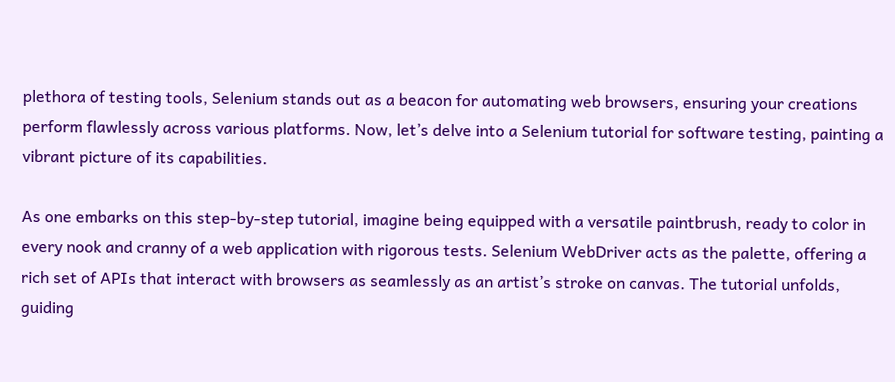plethora of testing tools, Selenium stands out as a beacon for automating web browsers, ensuring your creations perform flawlessly across various platforms. Now, let’s delve into a Selenium tutorial for software testing, painting a vibrant picture of its capabilities.

As one embarks on this step-by-step tutorial, imagine being equipped with a versatile paintbrush, ready to color in every nook and cranny of a web application with rigorous tests. Selenium WebDriver acts as the palette, offering a rich set of APIs that interact with browsers as seamlessly as an artist’s stroke on canvas. The tutorial unfolds, guiding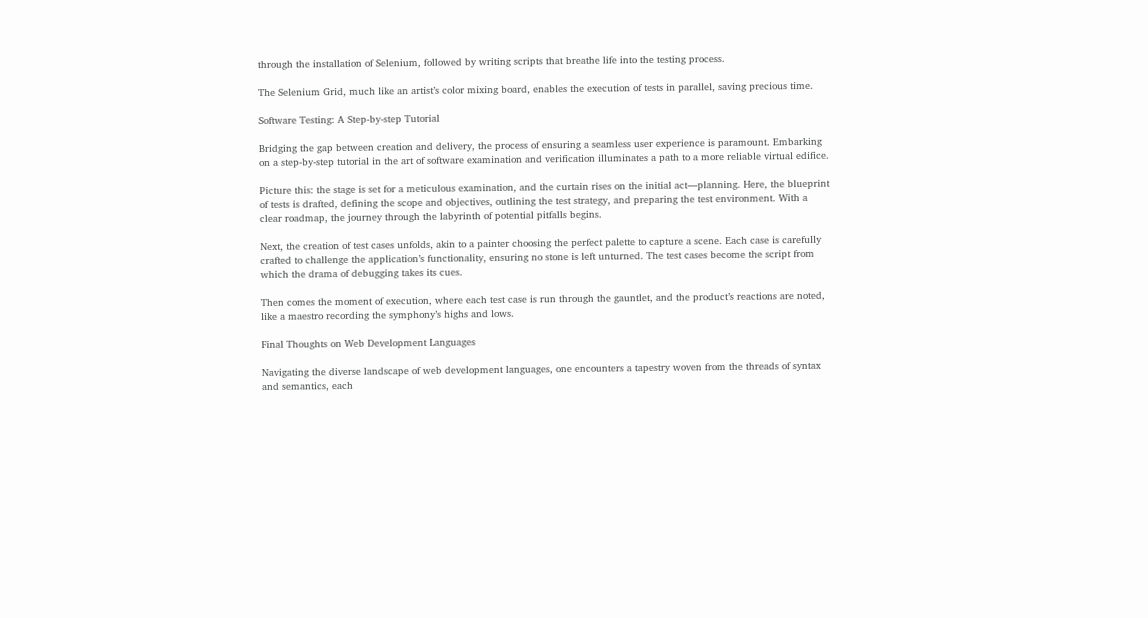through the installation of Selenium, followed by writing scripts that breathe life into the testing process.

The Selenium Grid, much like an artist’s color mixing board, enables the execution of tests in parallel, saving precious time.

Software Testing: A Step-by-step Tutorial

Bridging the gap between creation and delivery, the process of ensuring a seamless user experience is paramount. Embarking on a step-by-step tutorial in the art of software examination and verification illuminates a path to a more reliable virtual edifice.

Picture this: the stage is set for a meticulous examination, and the curtain rises on the initial act—planning. Here, the blueprint of tests is drafted, defining the scope and objectives, outlining the test strategy, and preparing the test environment. With a clear roadmap, the journey through the labyrinth of potential pitfalls begins.

Next, the creation of test cases unfolds, akin to a painter choosing the perfect palette to capture a scene. Each case is carefully crafted to challenge the application’s functionality, ensuring no stone is left unturned. The test cases become the script from which the drama of debugging takes its cues.

Then comes the moment of execution, where each test case is run through the gauntlet, and the product’s reactions are noted, like a maestro recording the symphony’s highs and lows.

Final Thoughts on Web Development Languages

Navigating the diverse landscape of web development languages, one encounters a tapestry woven from the threads of syntax and semantics, each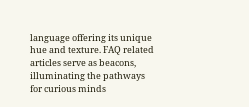language offering its unique hue and texture. FAQ related articles serve as beacons, illuminating the pathways for curious minds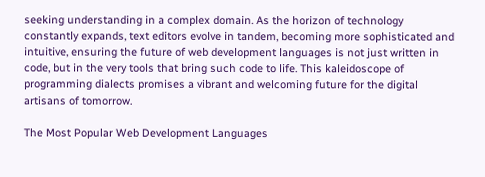seeking understanding in a complex domain. As the horizon of technology constantly expands, text editors evolve in tandem, becoming more sophisticated and intuitive, ensuring the future of web development languages is not just written in code, but in the very tools that bring such code to life. This kaleidoscope of programming dialects promises a vibrant and welcoming future for the digital artisans of tomorrow.

The Most Popular Web Development Languages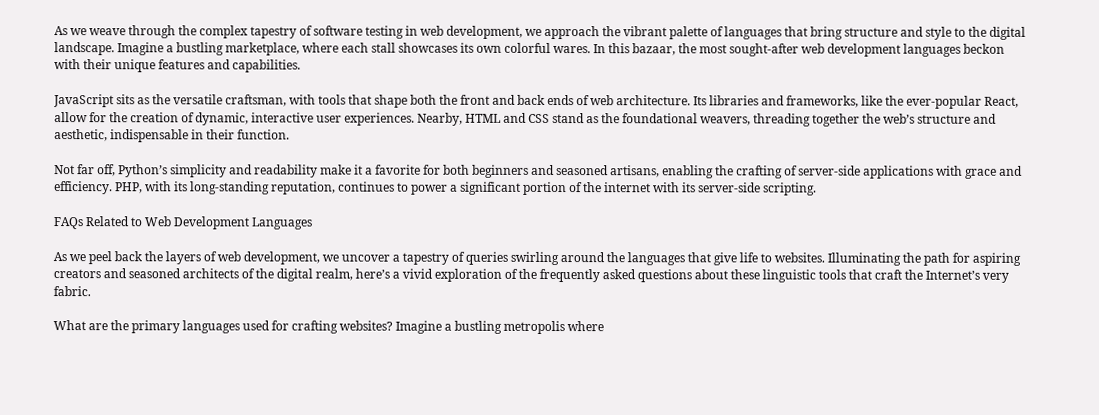As we weave through the complex tapestry of software testing in web development, we approach the vibrant palette of languages that bring structure and style to the digital landscape. Imagine a bustling marketplace, where each stall showcases its own colorful wares. In this bazaar, the most sought-after web development languages beckon with their unique features and capabilities.

JavaScript sits as the versatile craftsman, with tools that shape both the front and back ends of web architecture. Its libraries and frameworks, like the ever-popular React, allow for the creation of dynamic, interactive user experiences. Nearby, HTML and CSS stand as the foundational weavers, threading together the web’s structure and aesthetic, indispensable in their function.

Not far off, Python’s simplicity and readability make it a favorite for both beginners and seasoned artisans, enabling the crafting of server-side applications with grace and efficiency. PHP, with its long-standing reputation, continues to power a significant portion of the internet with its server-side scripting.

FAQs Related to Web Development Languages

As we peel back the layers of web development, we uncover a tapestry of queries swirling around the languages that give life to websites. Illuminating the path for aspiring creators and seasoned architects of the digital realm, here’s a vivid exploration of the frequently asked questions about these linguistic tools that craft the Internet’s very fabric.

What are the primary languages used for crafting websites? Imagine a bustling metropolis where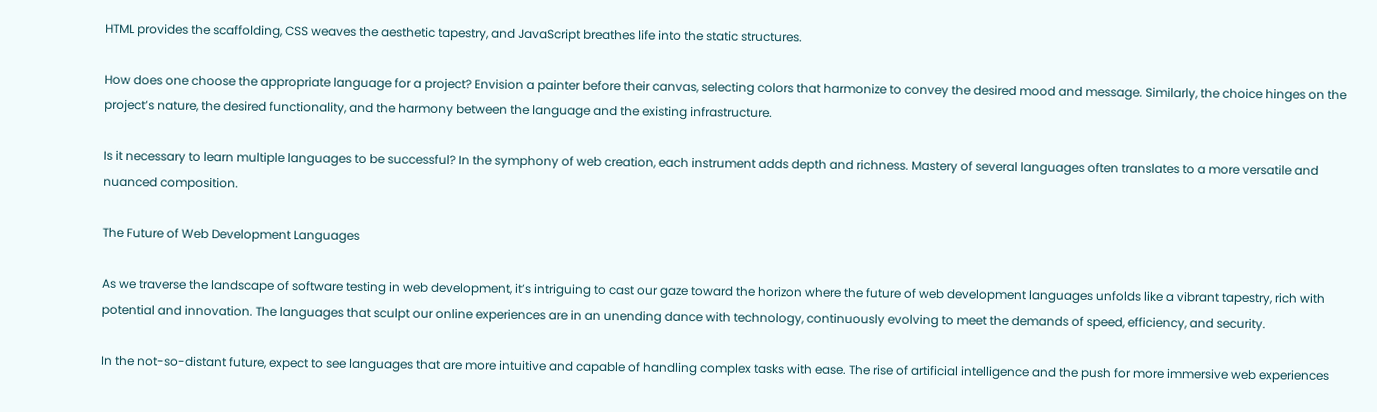HTML provides the scaffolding, CSS weaves the aesthetic tapestry, and JavaScript breathes life into the static structures.

How does one choose the appropriate language for a project? Envision a painter before their canvas, selecting colors that harmonize to convey the desired mood and message. Similarly, the choice hinges on the project’s nature, the desired functionality, and the harmony between the language and the existing infrastructure.

Is it necessary to learn multiple languages to be successful? In the symphony of web creation, each instrument adds depth and richness. Mastery of several languages often translates to a more versatile and nuanced composition.

The Future of Web Development Languages

As we traverse the landscape of software testing in web development, it’s intriguing to cast our gaze toward the horizon where the future of web development languages unfolds like a vibrant tapestry, rich with potential and innovation. The languages that sculpt our online experiences are in an unending dance with technology, continuously evolving to meet the demands of speed, efficiency, and security.

In the not-so-distant future, expect to see languages that are more intuitive and capable of handling complex tasks with ease. The rise of artificial intelligence and the push for more immersive web experiences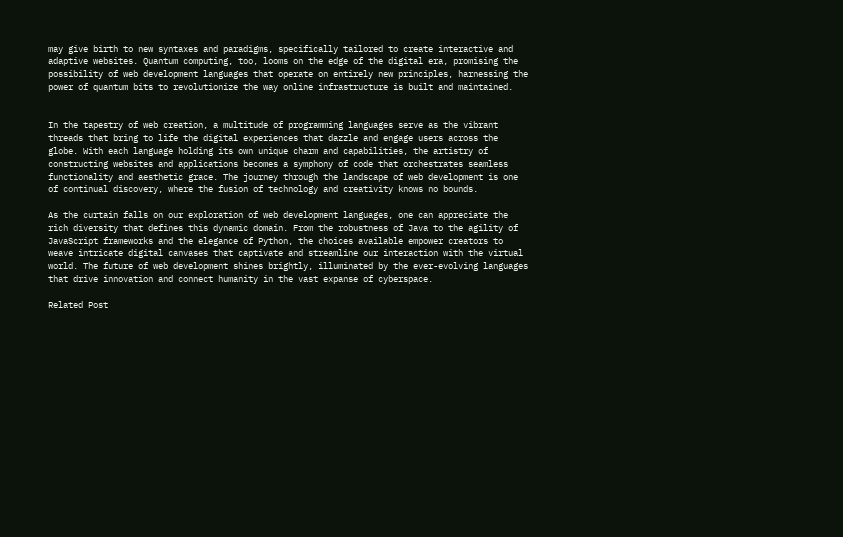may give birth to new syntaxes and paradigms, specifically tailored to create interactive and adaptive websites. Quantum computing, too, looms on the edge of the digital era, promising the possibility of web development languages that operate on entirely new principles, harnessing the power of quantum bits to revolutionize the way online infrastructure is built and maintained.


In the tapestry of web creation, a multitude of programming languages serve as the vibrant threads that bring to life the digital experiences that dazzle and engage users across the globe. With each language holding its own unique charm and capabilities, the artistry of constructing websites and applications becomes a symphony of code that orchestrates seamless functionality and aesthetic grace. The journey through the landscape of web development is one of continual discovery, where the fusion of technology and creativity knows no bounds.

As the curtain falls on our exploration of web development languages, one can appreciate the rich diversity that defines this dynamic domain. From the robustness of Java to the agility of JavaScript frameworks and the elegance of Python, the choices available empower creators to weave intricate digital canvases that captivate and streamline our interaction with the virtual world. The future of web development shines brightly, illuminated by the ever-evolving languages that drive innovation and connect humanity in the vast expanse of cyberspace.

Related Post